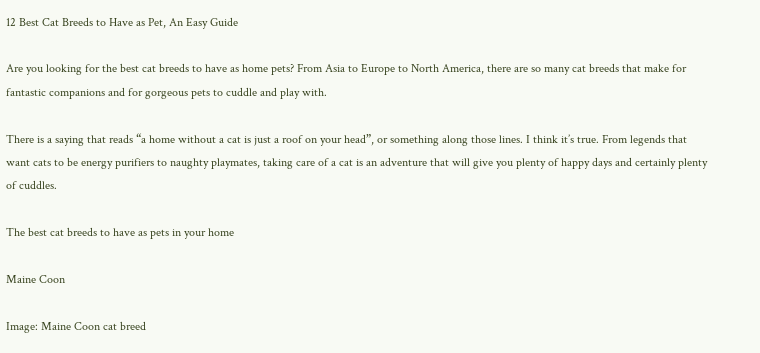12 Best Cat Breeds to Have as Pet, An Easy Guide

Are you looking for the best cat breeds to have as home pets? From Asia to Europe to North America, there are so many cat breeds that make for fantastic companions and for gorgeous pets to cuddle and play with.

There is a saying that reads “a home without a cat is just a roof on your head”, or something along those lines. I think it’s true. From legends that want cats to be energy purifiers to naughty playmates, taking care of a cat is an adventure that will give you plenty of happy days and certainly plenty of cuddles.

The best cat breeds to have as pets in your home

Maine Coon

Image: Maine Coon cat breed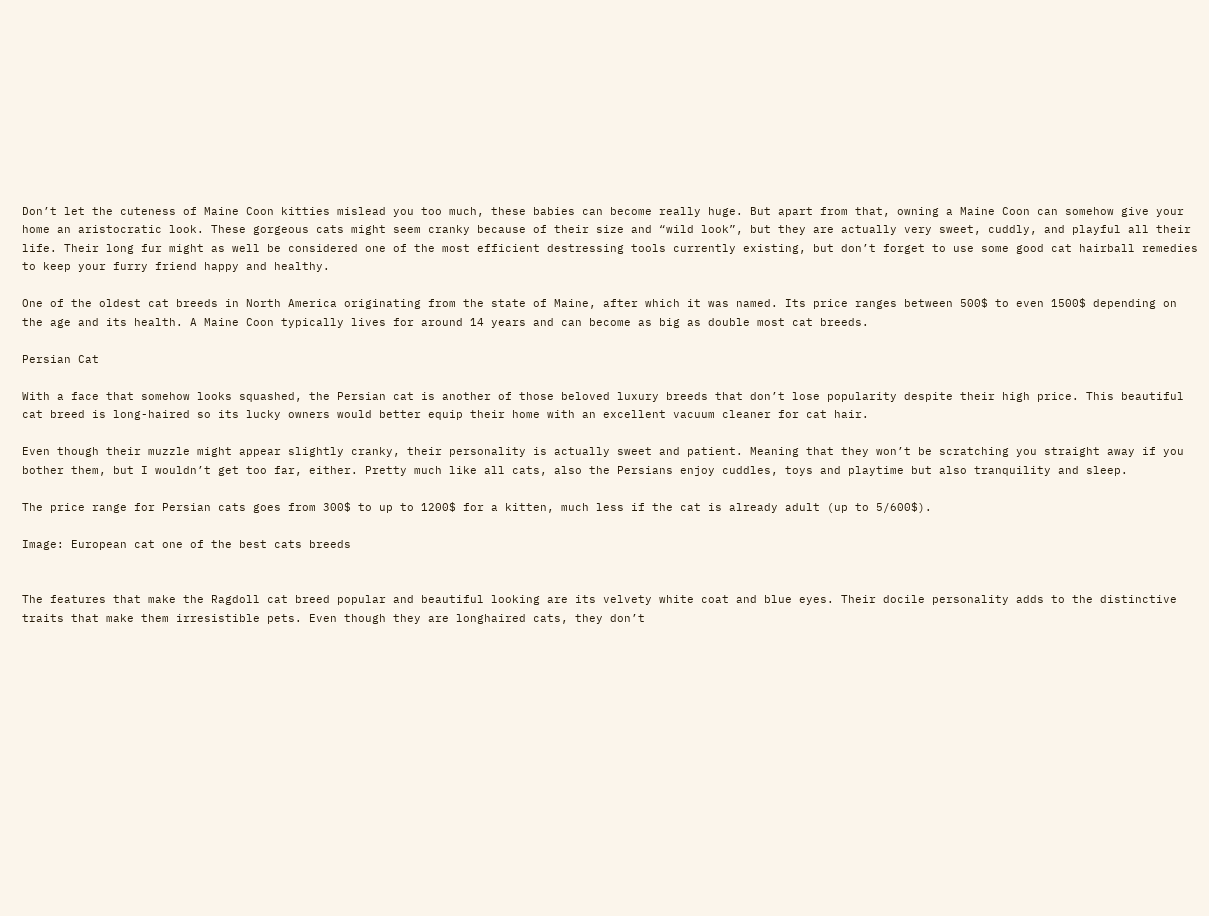Don’t let the cuteness of Maine Coon kitties mislead you too much, these babies can become really huge. But apart from that, owning a Maine Coon can somehow give your home an aristocratic look. These gorgeous cats might seem cranky because of their size and “wild look”, but they are actually very sweet, cuddly, and playful all their life. Their long fur might as well be considered one of the most efficient destressing tools currently existing, but don’t forget to use some good cat hairball remedies to keep your furry friend happy and healthy.

One of the oldest cat breeds in North America originating from the state of Maine, after which it was named. Its price ranges between 500$ to even 1500$ depending on the age and its health. A Maine Coon typically lives for around 14 years and can become as big as double most cat breeds.

Persian Cat

With a face that somehow looks squashed, the Persian cat is another of those beloved luxury breeds that don’t lose popularity despite their high price. This beautiful cat breed is long-haired so its lucky owners would better equip their home with an excellent vacuum cleaner for cat hair.

Even though their muzzle might appear slightly cranky, their personality is actually sweet and patient. Meaning that they won’t be scratching you straight away if you bother them, but I wouldn’t get too far, either. Pretty much like all cats, also the Persians enjoy cuddles, toys and playtime but also tranquility and sleep.

The price range for Persian cats goes from 300$ to up to 1200$ for a kitten, much less if the cat is already adult (up to 5/600$).

Image: European cat one of the best cats breeds


The features that make the Ragdoll cat breed popular and beautiful looking are its velvety white coat and blue eyes. Their docile personality adds to the distinctive traits that make them irresistible pets. Even though they are longhaired cats, they don’t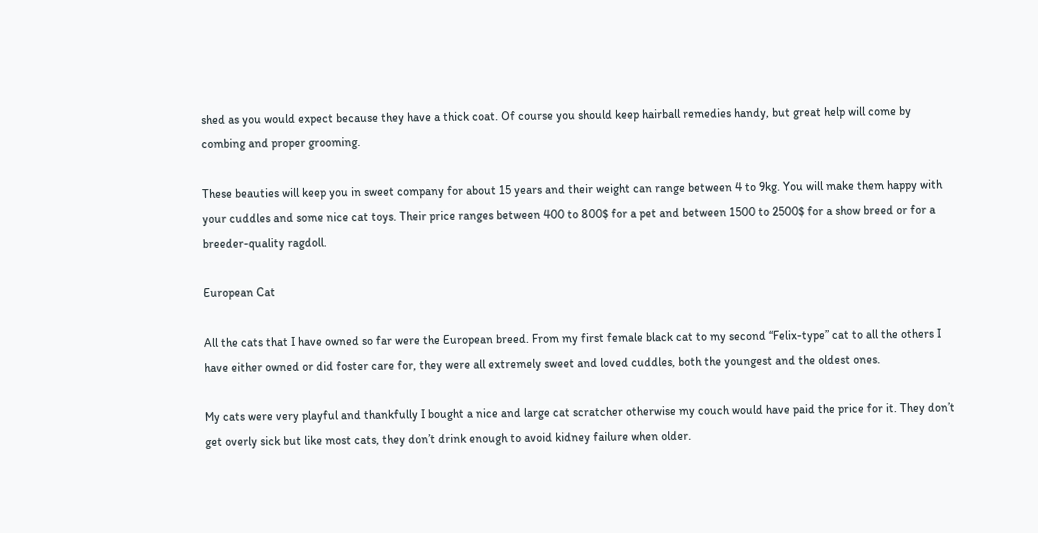shed as you would expect because they have a thick coat. Of course you should keep hairball remedies handy, but great help will come by combing and proper grooming.

These beauties will keep you in sweet company for about 15 years and their weight can range between 4 to 9kg. You will make them happy with your cuddles and some nice cat toys. Their price ranges between 400 to 800$ for a pet and between 1500 to 2500$ for a show breed or for a breeder-quality ragdoll.

European Cat

All the cats that I have owned so far were the European breed. From my first female black cat to my second “Felix-type” cat to all the others I have either owned or did foster care for, they were all extremely sweet and loved cuddles, both the youngest and the oldest ones.

My cats were very playful and thankfully I bought a nice and large cat scratcher otherwise my couch would have paid the price for it. They don’t get overly sick but like most cats, they don’t drink enough to avoid kidney failure when older.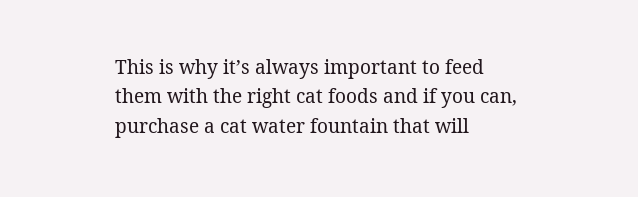This is why it’s always important to feed them with the right cat foods and if you can, purchase a cat water fountain that will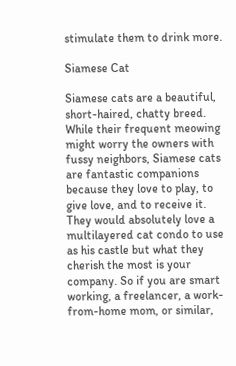stimulate them to drink more.

Siamese Cat

Siamese cats are a beautiful, short-haired, chatty breed. While their frequent meowing might worry the owners with fussy neighbors, Siamese cats are fantastic companions because they love to play, to give love, and to receive it. They would absolutely love a multilayered cat condo to use as his castle but what they cherish the most is your company. So if you are smart working, a freelancer, a work-from-home mom, or similar,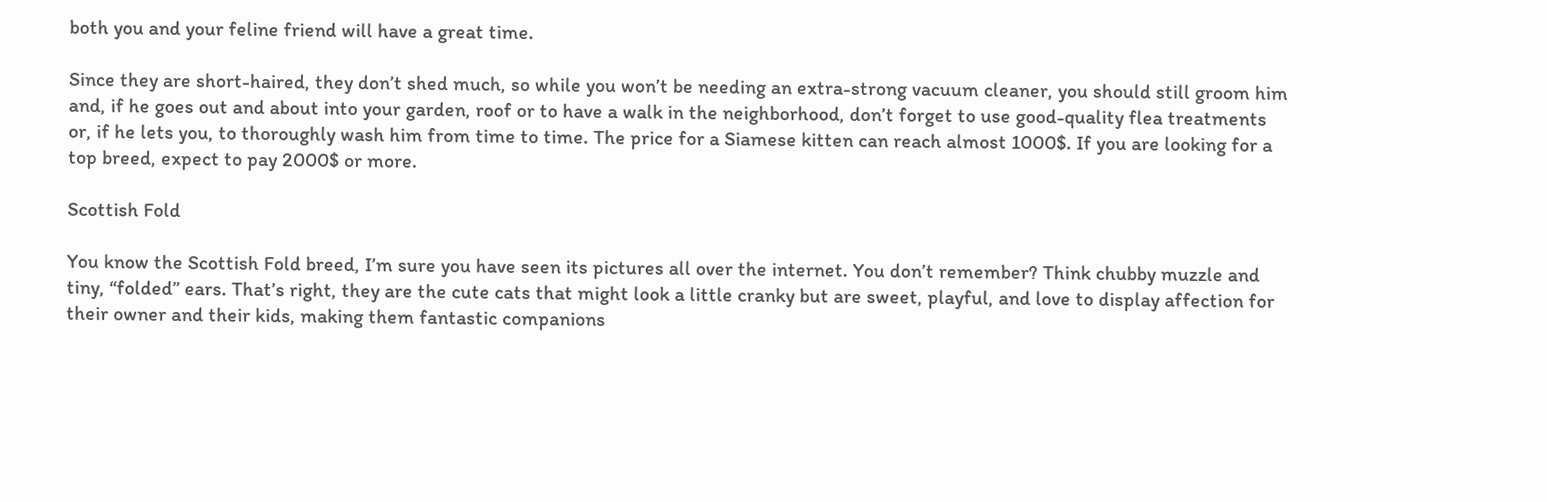both you and your feline friend will have a great time.

Since they are short-haired, they don’t shed much, so while you won’t be needing an extra-strong vacuum cleaner, you should still groom him and, if he goes out and about into your garden, roof or to have a walk in the neighborhood, don’t forget to use good-quality flea treatments or, if he lets you, to thoroughly wash him from time to time. The price for a Siamese kitten can reach almost 1000$. If you are looking for a top breed, expect to pay 2000$ or more.

Scottish Fold

You know the Scottish Fold breed, I’m sure you have seen its pictures all over the internet. You don’t remember? Think chubby muzzle and tiny, “folded” ears. That’s right, they are the cute cats that might look a little cranky but are sweet, playful, and love to display affection for their owner and their kids, making them fantastic companions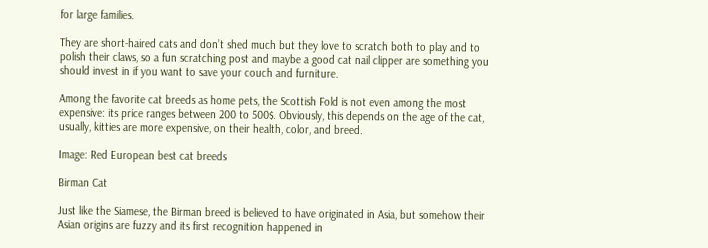for large families.

They are short-haired cats and don’t shed much but they love to scratch both to play and to polish their claws, so a fun scratching post and maybe a good cat nail clipper are something you should invest in if you want to save your couch and furniture.

Among the favorite cat breeds as home pets, the Scottish Fold is not even among the most expensive: its price ranges between 200 to 500$. Obviously, this depends on the age of the cat, usually, kitties are more expensive, on their health, color, and breed.

Image: Red European best cat breeds

Birman Cat

Just like the Siamese, the Birman breed is believed to have originated in Asia, but somehow their Asian origins are fuzzy and its first recognition happened in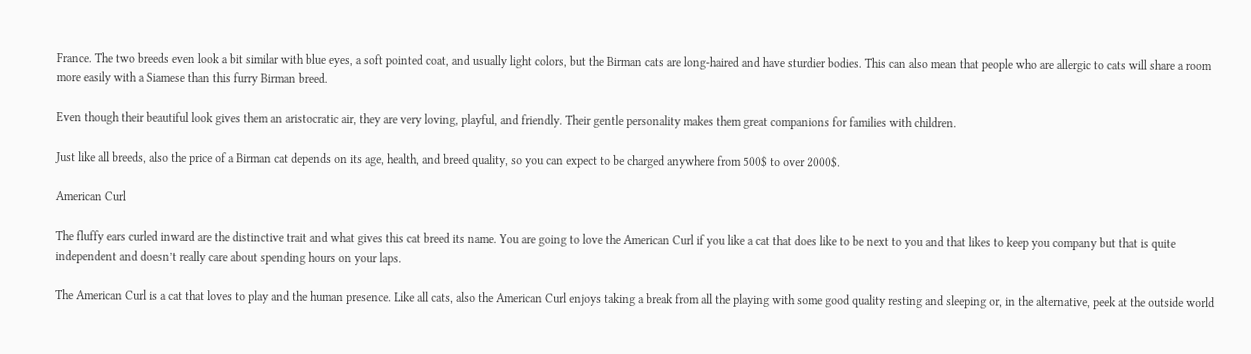France. The two breeds even look a bit similar with blue eyes, a soft pointed coat, and usually light colors, but the Birman cats are long-haired and have sturdier bodies. This can also mean that people who are allergic to cats will share a room more easily with a Siamese than this furry Birman breed.

Even though their beautiful look gives them an aristocratic air, they are very loving, playful, and friendly. Their gentle personality makes them great companions for families with children.

Just like all breeds, also the price of a Birman cat depends on its age, health, and breed quality, so you can expect to be charged anywhere from 500$ to over 2000$.

American Curl

The fluffy ears curled inward are the distinctive trait and what gives this cat breed its name. You are going to love the American Curl if you like a cat that does like to be next to you and that likes to keep you company but that is quite independent and doesn’t really care about spending hours on your laps.

The American Curl is a cat that loves to play and the human presence. Like all cats, also the American Curl enjoys taking a break from all the playing with some good quality resting and sleeping or, in the alternative, peek at the outside world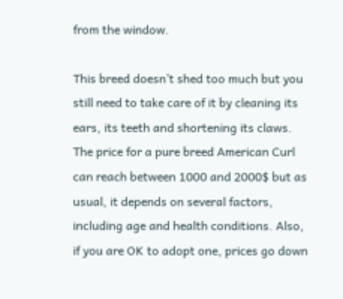from the window.

This breed doesn’t shed too much but you still need to take care of it by cleaning its ears, its teeth and shortening its claws. The price for a pure breed American Curl can reach between 1000 and 2000$ but as usual, it depends on several factors, including age and health conditions. Also, if you are OK to adopt one, prices go down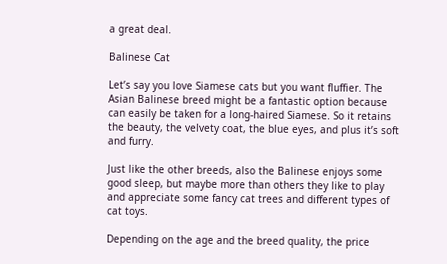a great deal.

Balinese Cat

Let’s say you love Siamese cats but you want fluffier. The Asian Balinese breed might be a fantastic option because can easily be taken for a long-haired Siamese. So it retains the beauty, the velvety coat, the blue eyes, and plus it’s soft and furry.

Just like the other breeds, also the Balinese enjoys some good sleep, but maybe more than others they like to play and appreciate some fancy cat trees and different types of cat toys.

Depending on the age and the breed quality, the price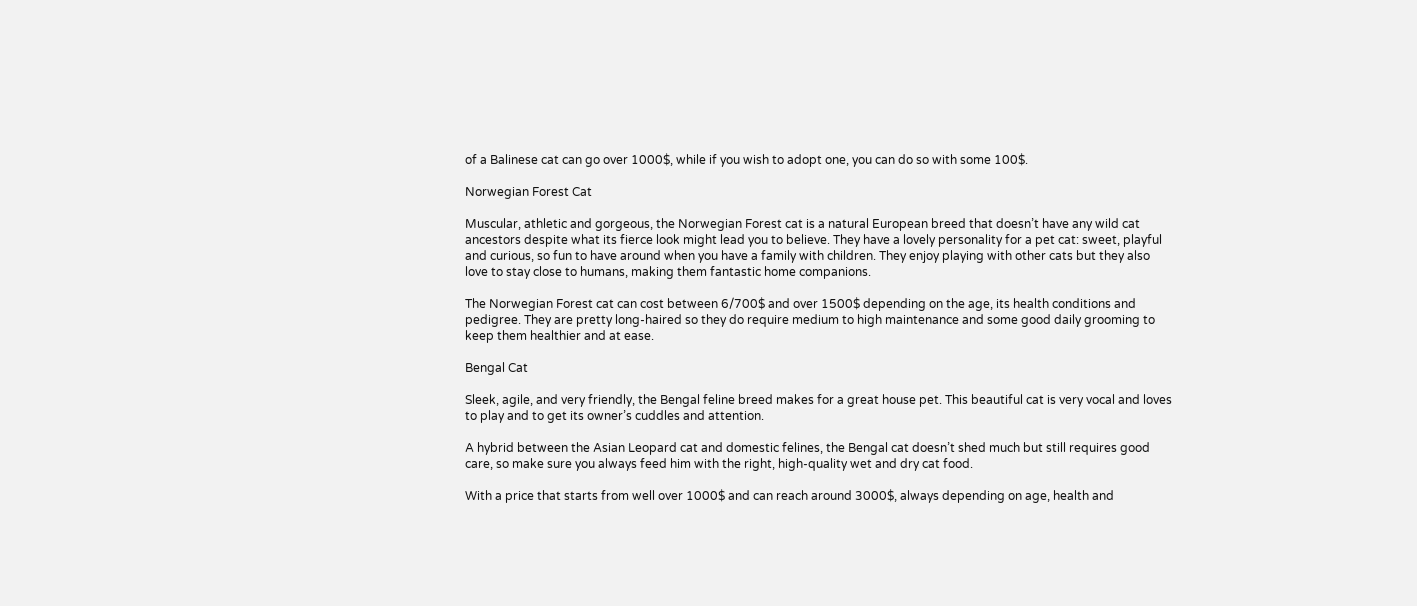of a Balinese cat can go over 1000$, while if you wish to adopt one, you can do so with some 100$.

Norwegian Forest Cat

Muscular, athletic and gorgeous, the Norwegian Forest cat is a natural European breed that doesn’t have any wild cat ancestors despite what its fierce look might lead you to believe. They have a lovely personality for a pet cat: sweet, playful and curious, so fun to have around when you have a family with children. They enjoy playing with other cats but they also love to stay close to humans, making them fantastic home companions.

The Norwegian Forest cat can cost between 6/700$ and over 1500$ depending on the age, its health conditions and pedigree. They are pretty long-haired so they do require medium to high maintenance and some good daily grooming to keep them healthier and at ease.

Bengal Cat

Sleek, agile, and very friendly, the Bengal feline breed makes for a great house pet. This beautiful cat is very vocal and loves to play and to get its owner’s cuddles and attention.

A hybrid between the Asian Leopard cat and domestic felines, the Bengal cat doesn’t shed much but still requires good care, so make sure you always feed him with the right, high-quality wet and dry cat food.

With a price that starts from well over 1000$ and can reach around 3000$, always depending on age, health and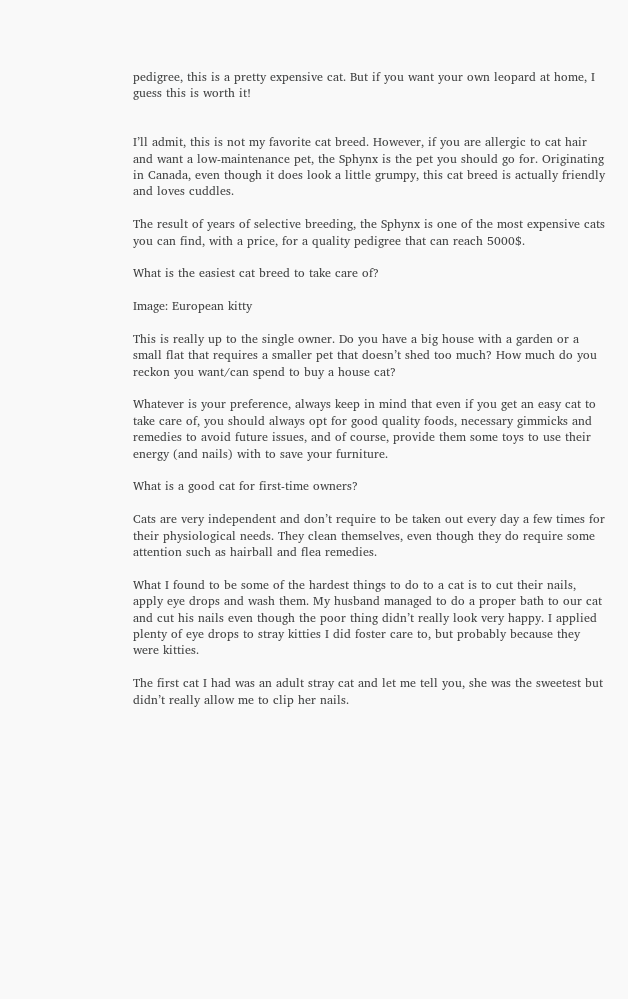pedigree, this is a pretty expensive cat. But if you want your own leopard at home, I guess this is worth it!


I’ll admit, this is not my favorite cat breed. However, if you are allergic to cat hair and want a low-maintenance pet, the Sphynx is the pet you should go for. Originating in Canada, even though it does look a little grumpy, this cat breed is actually friendly and loves cuddles.

The result of years of selective breeding, the Sphynx is one of the most expensive cats you can find, with a price, for a quality pedigree that can reach 5000$.

What is the easiest cat breed to take care of?

Image: European kitty

This is really up to the single owner. Do you have a big house with a garden or a small flat that requires a smaller pet that doesn’t shed too much? How much do you reckon you want/can spend to buy a house cat?

Whatever is your preference, always keep in mind that even if you get an easy cat to take care of, you should always opt for good quality foods, necessary gimmicks and remedies to avoid future issues, and of course, provide them some toys to use their energy (and nails) with to save your furniture.

What is a good cat for first-time owners?

Cats are very independent and don’t require to be taken out every day a few times for their physiological needs. They clean themselves, even though they do require some attention such as hairball and flea remedies.

What I found to be some of the hardest things to do to a cat is to cut their nails, apply eye drops and wash them. My husband managed to do a proper bath to our cat and cut his nails even though the poor thing didn’t really look very happy. I applied plenty of eye drops to stray kitties I did foster care to, but probably because they were kitties.

The first cat I had was an adult stray cat and let me tell you, she was the sweetest but didn’t really allow me to clip her nails.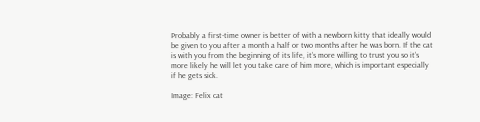Probably a first-time owner is better of with a newborn kitty that ideally would be given to you after a month a half or two months after he was born. If the cat is with you from the beginning of its life, it’s more willing to trust you so it’s more likely he will let you take care of him more, which is important especially if he gets sick.

Image: Felix cat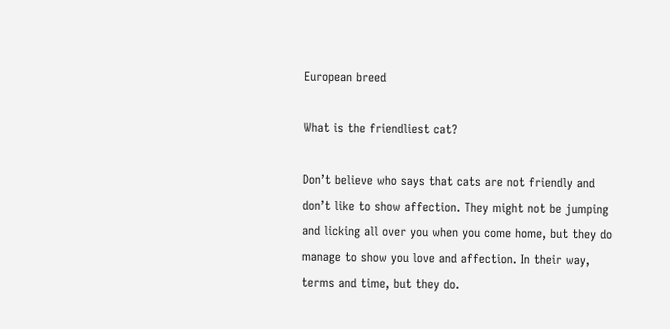European breed

What is the friendliest cat?

Don’t believe who says that cats are not friendly and don’t like to show affection. They might not be jumping and licking all over you when you come home, but they do manage to show you love and affection. In their way, terms and time, but they do.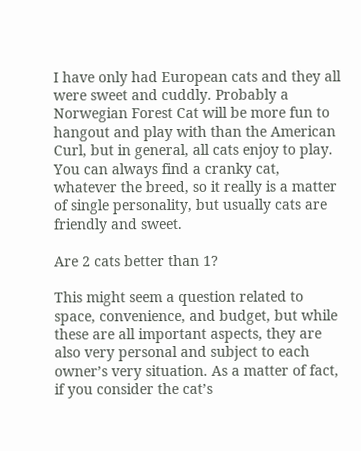I have only had European cats and they all were sweet and cuddly. Probably a Norwegian Forest Cat will be more fun to hangout and play with than the American Curl, but in general, all cats enjoy to play. You can always find a cranky cat, whatever the breed, so it really is a matter of single personality, but usually cats are friendly and sweet.

Are 2 cats better than 1?

This might seem a question related to space, convenience, and budget, but while these are all important aspects, they are also very personal and subject to each owner’s very situation. As a matter of fact, if you consider the cat’s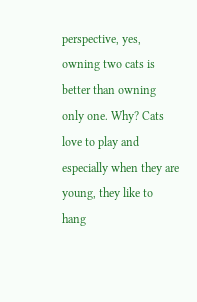perspective, yes, owning two cats is better than owning only one. Why? Cats love to play and especially when they are young, they like to hang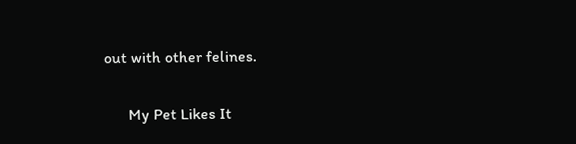out with other felines.

      My Pet Likes It